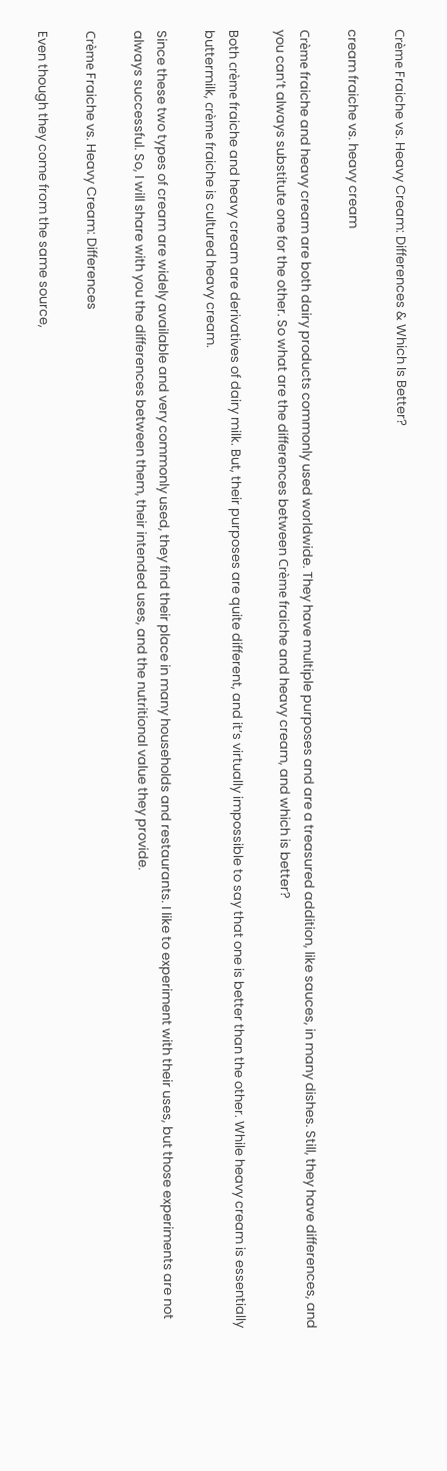Crème Fraiche vs. Heavy Cream: Differences & Which Is Better?

cream fraiche vs. heavy cream

Crème fraiche and heavy cream are both dairy products commonly used worldwide. They have multiple purposes and are a treasured addition, like sauces, in many dishes. Still, they have differences, and you can’t always substitute one for the other. So what are the differences between Crème fraiche and heavy cream, and which is better?

Both crème fraiche and heavy cream are derivatives of dairy milk. But, their purposes are quite different, and it’s virtually impossible to say that one is better than the other. While heavy cream is essentially buttermilk, crème fraiche is cultured heavy cream.

Since these two types of cream are widely available and very commonly used, they find their place in many households and restaurants. I like to experiment with their uses, but those experiments are not always successful. So, I will share with you the differences between them, their intended uses, and the nutritional value they provide.

Crème Fraiche vs. Heavy Cream: Differences

Even though they come from the same source,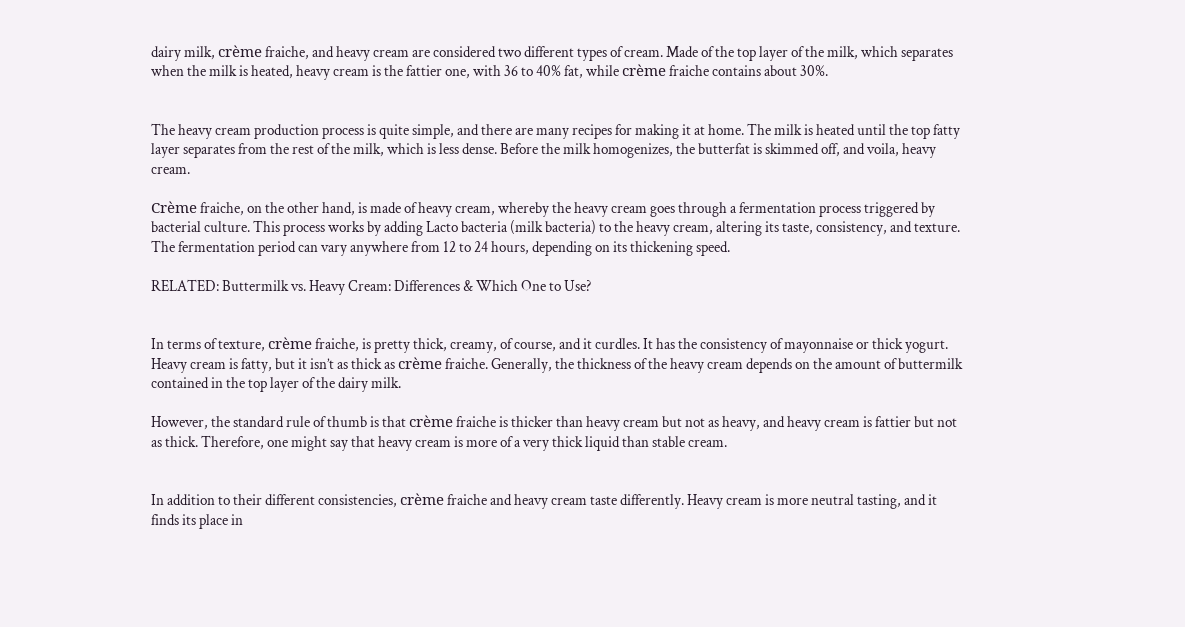dairy milk, crème fraiche, and heavy cream are considered two different types of cream. Made of the top layer of the milk, which separates when the milk is heated, heavy cream is the fattier one, with 36 to 40% fat, while crème fraiche contains about 30%.


The heavy cream production process is quite simple, and there are many recipes for making it at home. The milk is heated until the top fatty layer separates from the rest of the milk, which is less dense. Before the milk homogenizes, the butterfat is skimmed off, and voila, heavy cream.

Crème fraiche, on the other hand, is made of heavy cream, whereby the heavy cream goes through a fermentation process triggered by bacterial culture. This process works by adding Lacto bacteria (milk bacteria) to the heavy cream, altering its taste, consistency, and texture. The fermentation period can vary anywhere from 12 to 24 hours, depending on its thickening speed.

RELATED: Buttermilk vs. Heavy Cream: Differences & Which One to Use?


In terms of texture, crème fraiche, is pretty thick, creamy, of course, and it curdles. It has the consistency of mayonnaise or thick yogurt. Heavy cream is fatty, but it isn’t as thick as crème fraiche. Generally, the thickness of the heavy cream depends on the amount of buttermilk contained in the top layer of the dairy milk.

However, the standard rule of thumb is that crème fraiche is thicker than heavy cream but not as heavy, and heavy cream is fattier but not as thick. Therefore, one might say that heavy cream is more of a very thick liquid than stable cream.


In addition to their different consistencies, crème fraiche and heavy cream taste differently. Heavy cream is more neutral tasting, and it finds its place in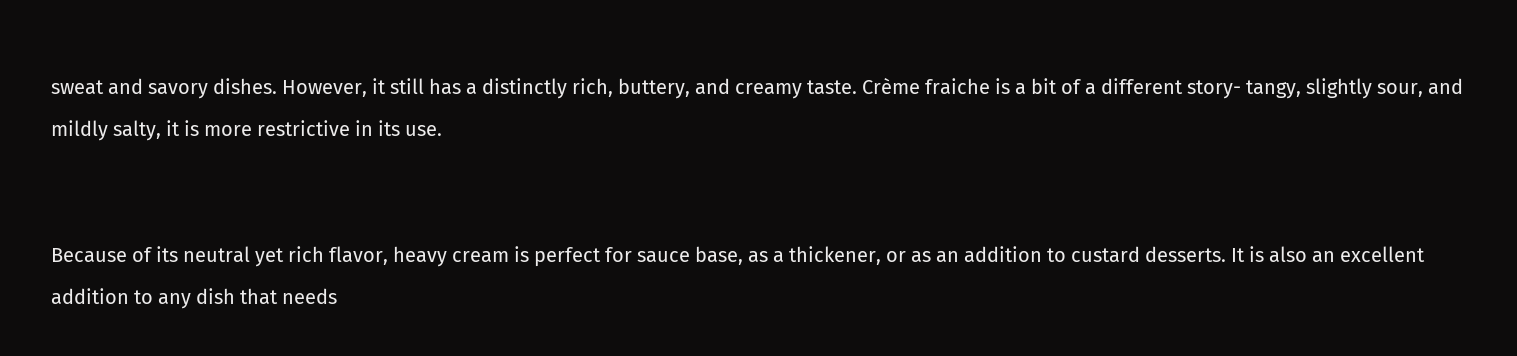sweat and savory dishes. However, it still has a distinctly rich, buttery, and creamy taste. Crème fraiche is a bit of a different story- tangy, slightly sour, and mildly salty, it is more restrictive in its use.


Because of its neutral yet rich flavor, heavy cream is perfect for sauce base, as a thickener, or as an addition to custard desserts. It is also an excellent addition to any dish that needs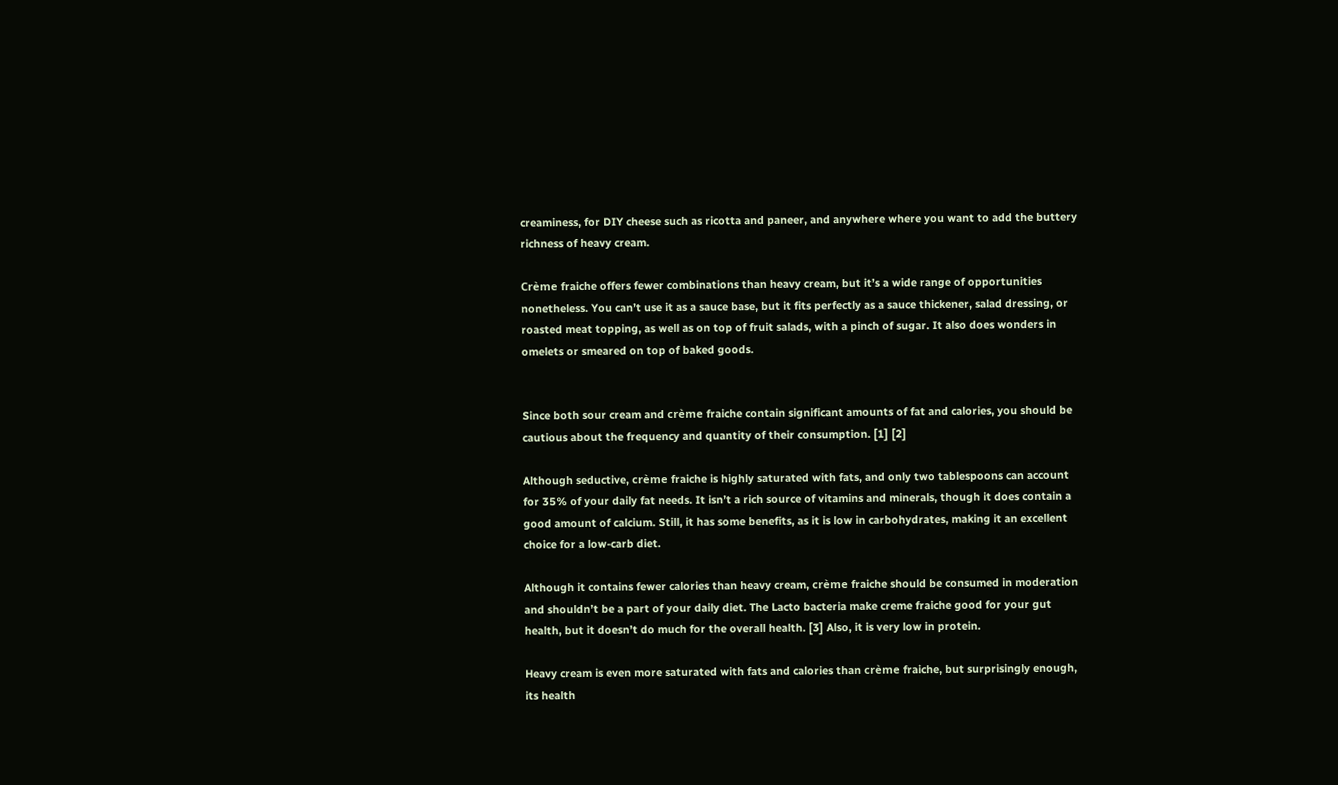creaminess, for DIY cheese such as ricotta and paneer, and anywhere where you want to add the buttery richness of heavy cream.

Crème fraiche offers fewer combinations than heavy cream, but it’s a wide range of opportunities nonetheless. You can’t use it as a sauce base, but it fits perfectly as a sauce thickener, salad dressing, or roasted meat topping, as well as on top of fruit salads, with a pinch of sugar. It also does wonders in omelets or smeared on top of baked goods.


Since both sour cream and crème fraiche contain significant amounts of fat and calories, you should be cautious about the frequency and quantity of their consumption. [1] [2]

Although seductive, crème fraiche is highly saturated with fats, and only two tablespoons can account for 35% of your daily fat needs. It isn’t a rich source of vitamins and minerals, though it does contain a good amount of calcium. Still, it has some benefits, as it is low in carbohydrates, making it an excellent choice for a low-carb diet.

Although it contains fewer calories than heavy cream, crème fraiche should be consumed in moderation and shouldn’t be a part of your daily diet. The Lacto bacteria make creme fraiche good for your gut health, but it doesn’t do much for the overall health. [3] Also, it is very low in protein.

Heavy cream is even more saturated with fats and calories than crème fraiche, but surprisingly enough, its health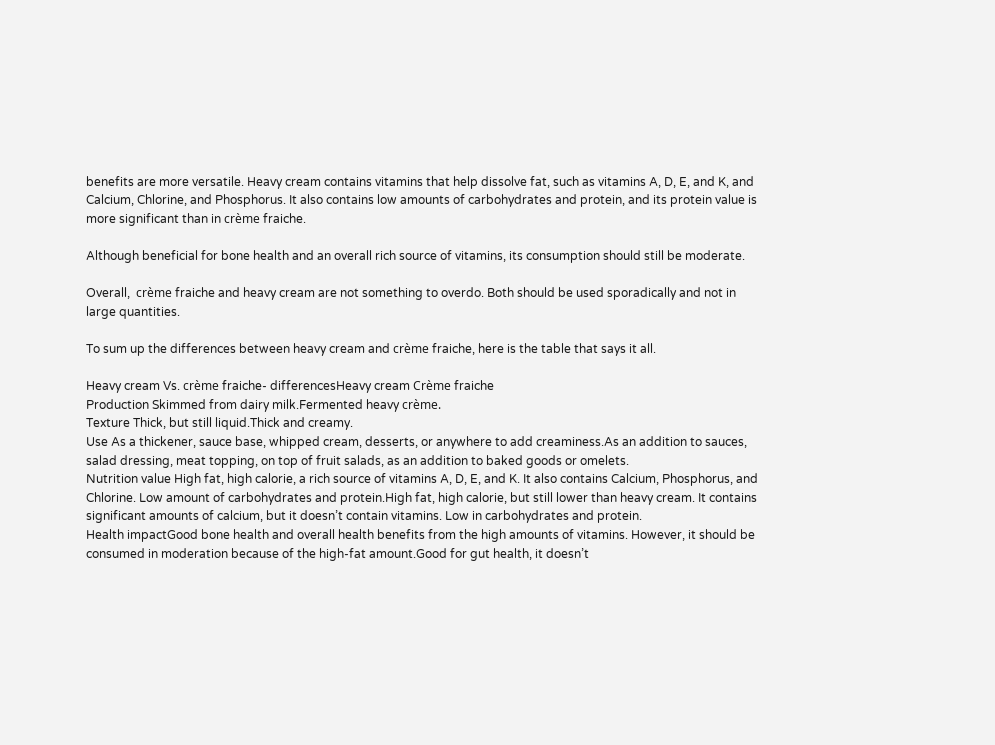benefits are more versatile. Heavy cream contains vitamins that help dissolve fat, such as vitamins A, D, E, and K, and Calcium, Chlorine, and Phosphorus. It also contains low amounts of carbohydrates and protein, and its protein value is more significant than in crème fraiche.

Although beneficial for bone health and an overall rich source of vitamins, its consumption should still be moderate.

Overall,  crème fraiche and heavy cream are not something to overdo. Both should be used sporadically and not in large quantities.

To sum up the differences between heavy cream and crème fraiche, here is the table that says it all.

Heavy cream Vs. crème fraiche- differencesHeavy cream Crème fraiche
Production Skimmed from dairy milk.Fermented heavy crème.
Texture Thick, but still liquid.Thick and creamy.
Use As a thickener, sauce base, whipped cream, desserts, or anywhere to add creaminess.As an addition to sauces, salad dressing, meat topping, on top of fruit salads, as an addition to baked goods or omelets.
Nutrition value High fat, high calorie, a rich source of vitamins A, D, E, and K. It also contains Calcium, Phosphorus, and Chlorine. Low amount of carbohydrates and protein.High fat, high calorie, but still lower than heavy cream. It contains significant amounts of calcium, but it doesn’t contain vitamins. Low in carbohydrates and protein.
Health impactGood bone health and overall health benefits from the high amounts of vitamins. However, it should be consumed in moderation because of the high-fat amount.Good for gut health, it doesn’t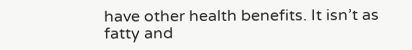have other health benefits. It isn’t as fatty and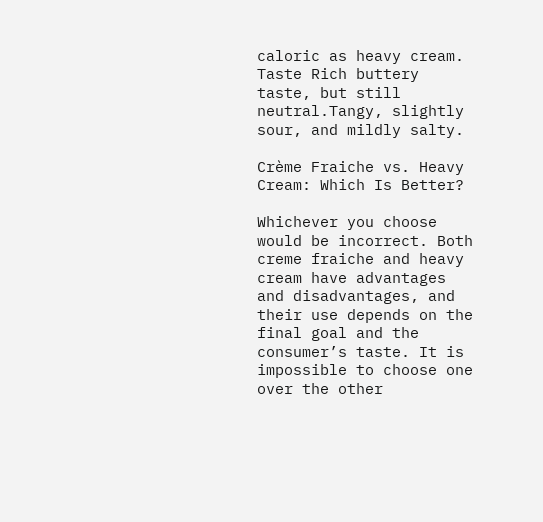caloric as heavy cream.
Taste Rich buttery taste, but still neutral.Tangy, slightly sour, and mildly salty.

Crème Fraiche vs. Heavy Cream: Which Is Better?

Whichever you choose would be incorrect. Both creme fraiche and heavy cream have advantages and disadvantages, and their use depends on the final goal and the consumer’s taste. It is impossible to choose one over the other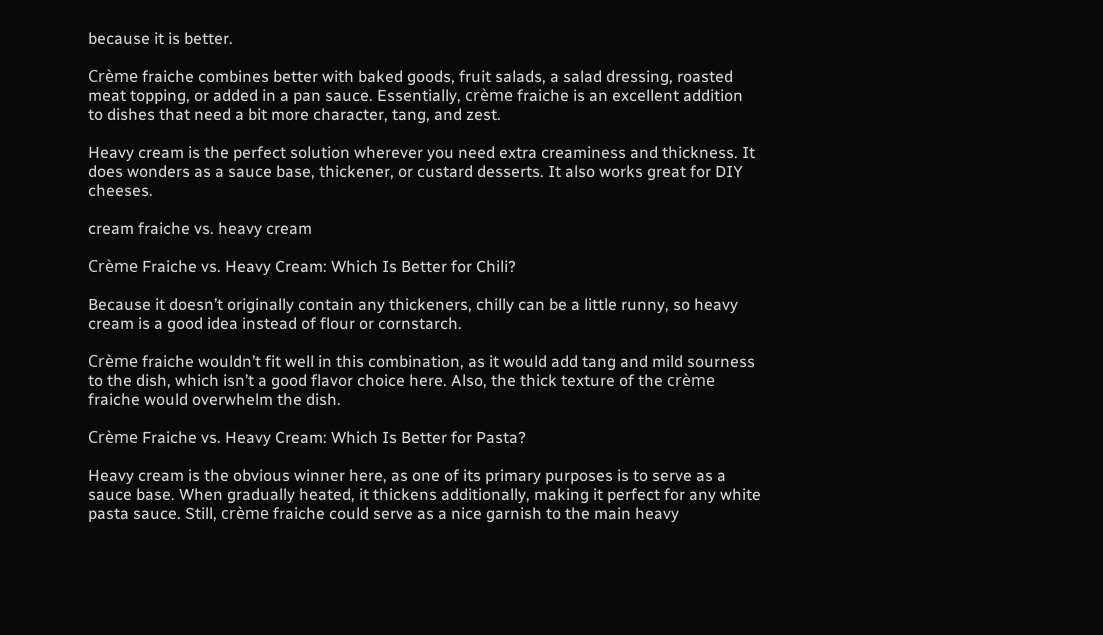because it is better.

Crème fraiche combines better with baked goods, fruit salads, a salad dressing, roasted meat topping, or added in a pan sauce. Essentially, crème fraiche is an excellent addition to dishes that need a bit more character, tang, and zest.

Heavy cream is the perfect solution wherever you need extra creaminess and thickness. It does wonders as a sauce base, thickener, or custard desserts. It also works great for DIY cheeses.

cream fraiche vs. heavy cream

Crème Fraiche vs. Heavy Cream: Which Is Better for Chili?

Because it doesn’t originally contain any thickeners, chilly can be a little runny, so heavy cream is a good idea instead of flour or cornstarch.

Crème fraiche wouldn’t fit well in this combination, as it would add tang and mild sourness to the dish, which isn’t a good flavor choice here. Also, the thick texture of the crème fraiche would overwhelm the dish.

Crème Fraiche vs. Heavy Cream: Which Is Better for Pasta?

Heavy cream is the obvious winner here, as one of its primary purposes is to serve as a sauce base. When gradually heated, it thickens additionally, making it perfect for any white pasta sauce. Still, crème fraiche could serve as a nice garnish to the main heavy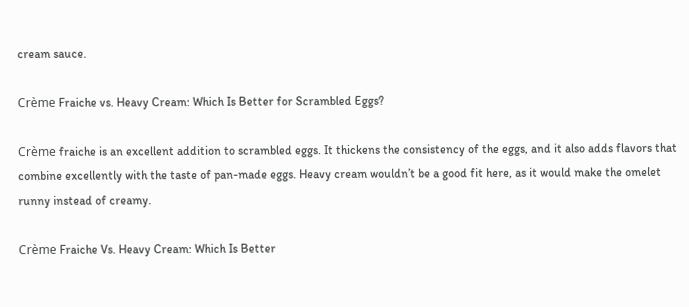cream sauce.

Crème Fraiche vs. Heavy Cream: Which Is Better for Scrambled Eggs?

Crème fraiche is an excellent addition to scrambled eggs. It thickens the consistency of the eggs, and it also adds flavors that combine excellently with the taste of pan-made eggs. Heavy cream wouldn’t be a good fit here, as it would make the omelet runny instead of creamy.

Crème Fraiche Vs. Heavy Cream: Which Is Better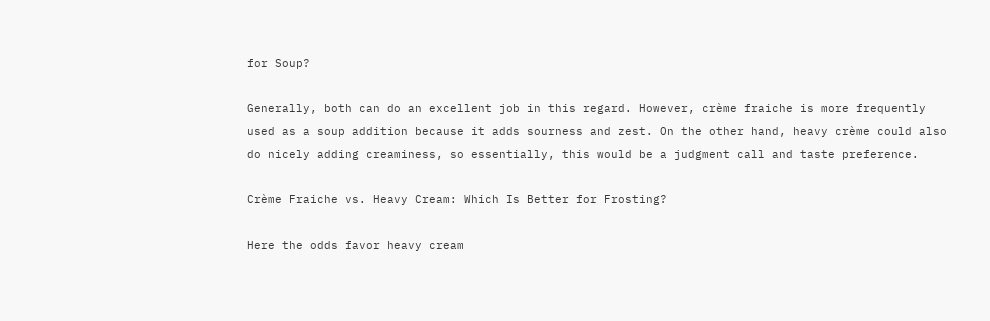for Soup?

Generally, both can do an excellent job in this regard. However, crème fraiche is more frequently used as a soup addition because it adds sourness and zest. On the other hand, heavy crème could also do nicely adding creaminess, so essentially, this would be a judgment call and taste preference.

Crème Fraiche vs. Heavy Cream: Which Is Better for Frosting?

Here the odds favor heavy cream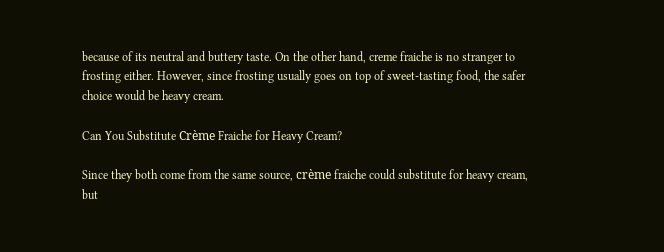because of its neutral and buttery taste. On the other hand, creme fraiche is no stranger to frosting either. However, since frosting usually goes on top of sweet-tasting food, the safer choice would be heavy cream.

Can You Substitute Crème Fraiche for Heavy Cream?

Since they both come from the same source, crème fraiche could substitute for heavy cream, but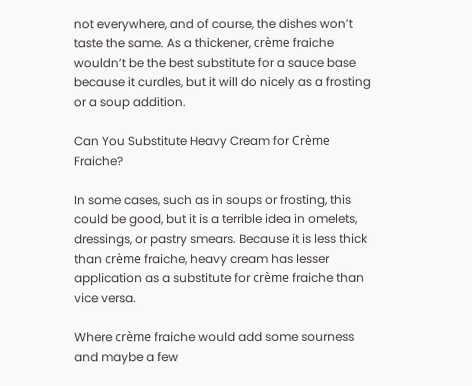not everywhere, and of course, the dishes won’t taste the same. As a thickener, crème fraiche wouldn’t be the best substitute for a sauce base because it curdles, but it will do nicely as a frosting or a soup addition.

Can You Substitute Heavy Cream for Crème Fraiche?

In some cases, such as in soups or frosting, this could be good, but it is a terrible idea in omelets, dressings, or pastry smears. Because it is less thick than crème fraiche, heavy cream has lesser application as a substitute for crème fraiche than vice versa.

Where crème fraiche would add some sourness and maybe a few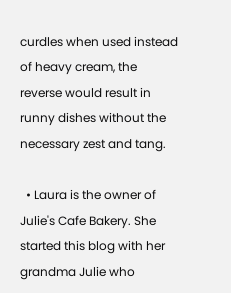curdles when used instead of heavy cream, the reverse would result in runny dishes without the necessary zest and tang.

  • Laura is the owner of Julie's Cafe Bakery. She started this blog with her grandma Julie who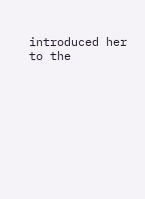introduced her to the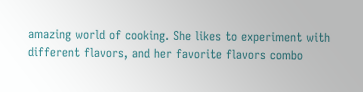amazing world of cooking. She likes to experiment with different flavors, and her favorite flavors combo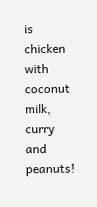is chicken with coconut milk, curry and peanuts!